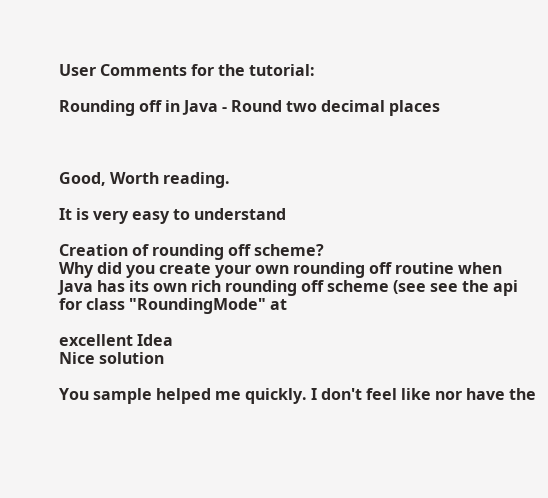User Comments for the tutorial:

Rounding off in Java - Round two decimal places



Good, Worth reading.

It is very easy to understand

Creation of rounding off scheme?
Why did you create your own rounding off routine when Java has its own rich rounding off scheme (see see the api for class "RoundingMode" at

excellent Idea
Nice solution

You sample helped me quickly. I don't feel like nor have the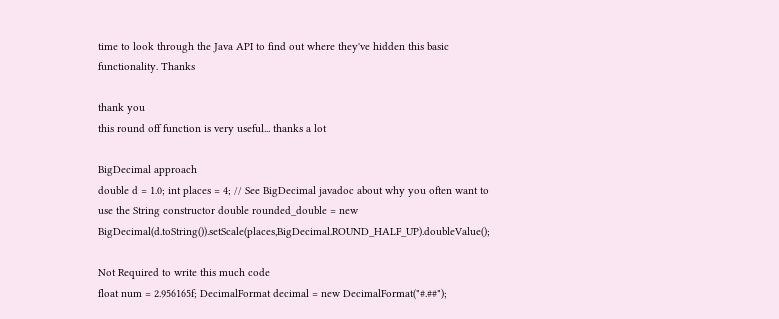time to look through the Java API to find out where they've hidden this basic functionality. Thanks

thank you
this round off function is very useful... thanks a lot

BigDecimal approach
double d = 1.0; int places = 4; // See BigDecimal javadoc about why you often want to use the String constructor double rounded_double = new BigDecimal(d.toString()).setScale(places,BigDecimal.ROUND_HALF_UP).doubleValue();

Not Required to write this much code
float num = 2.956165f; DecimalFormat decimal = new DecimalFormat("#.##");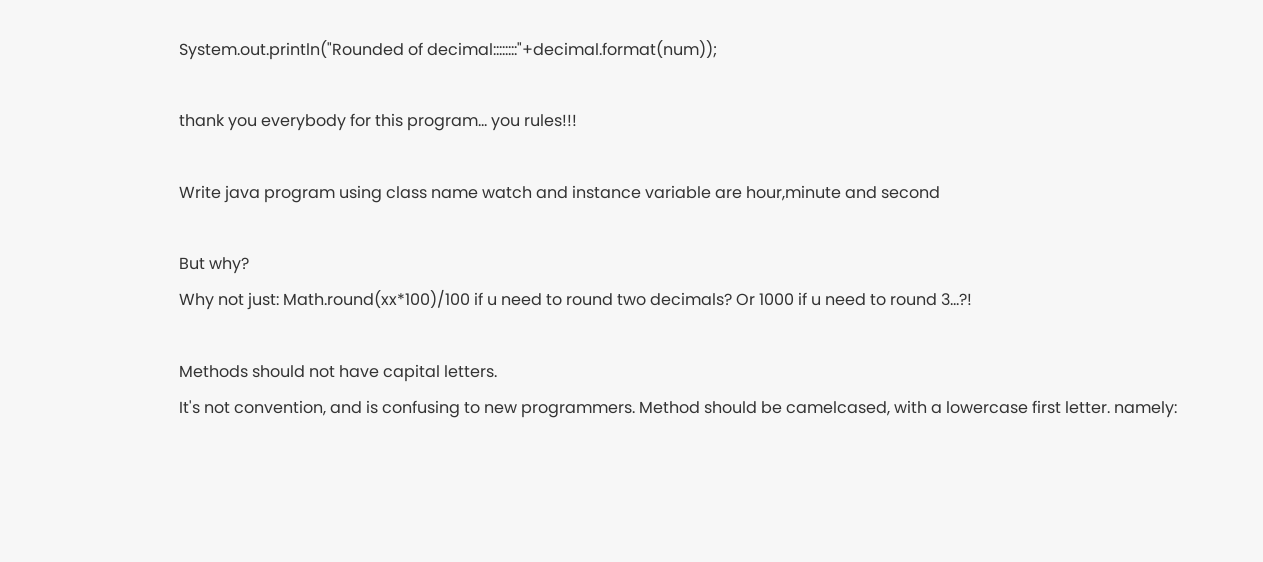System.out.println("Rounded of decimal::::::::"+decimal.format(num));

thank you everybody for this program... you rules!!!

Write java program using class name watch and instance variable are hour,minute and second

But why?
Why not just: Math.round(xx*100)/100 if u need to round two decimals? Or 1000 if u need to round 3...?!

Methods should not have capital letters.
It's not convention, and is confusing to new programmers. Method should be camelcased, with a lowercase first letter. namely: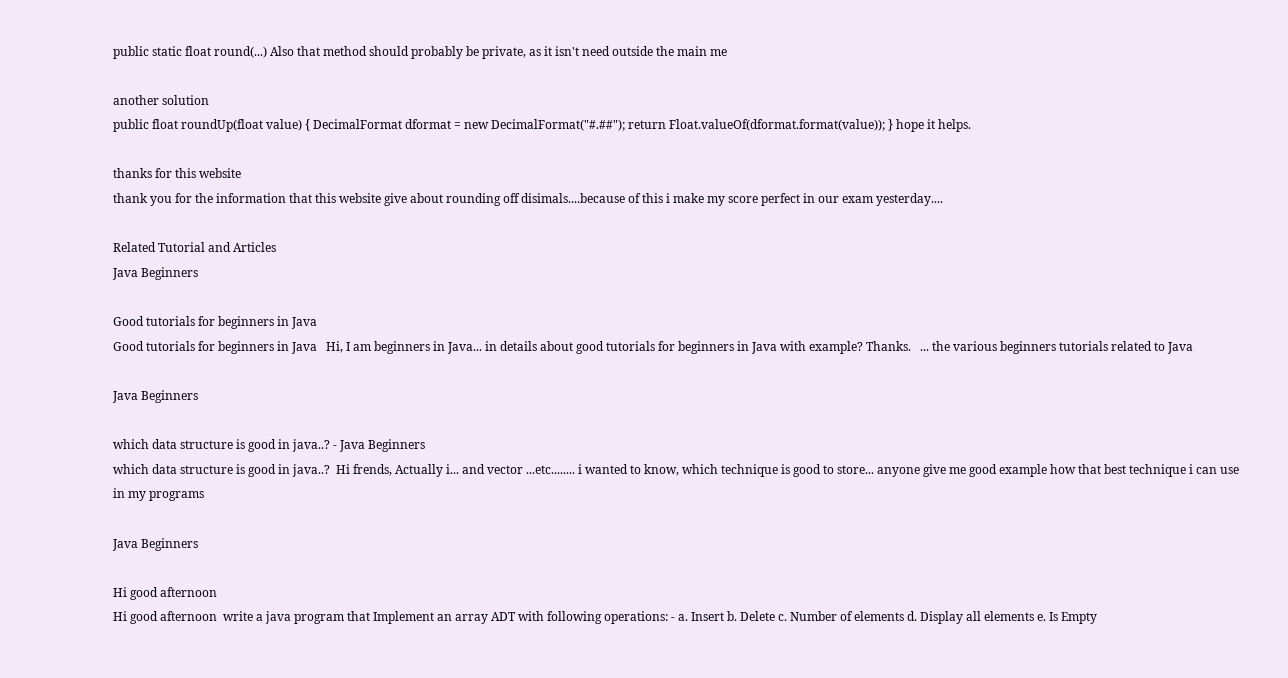public static float round(...) Also that method should probably be private, as it isn't need outside the main me

another solution
public float roundUp(float value) { DecimalFormat dformat = new DecimalFormat("#.##"); return Float.valueOf(dformat.format(value)); } hope it helps.

thanks for this website
thank you for the information that this website give about rounding off disimals....because of this i make my score perfect in our exam yesterday....

Related Tutorial and Articles
Java Beginners

Good tutorials for beginners in Java
Good tutorials for beginners in Java   Hi, I am beginners in Java... in details about good tutorials for beginners in Java with example? Thanks.   ... the various beginners tutorials related to Java

Java Beginners

which data structure is good in java..? - Java Beginners
which data structure is good in java..?  Hi frends, Actually i... and vector ...etc........ i wanted to know, which technique is good to store... anyone give me good example how that best technique i can use in my programs

Java Beginners

Hi good afternoon
Hi good afternoon  write a java program that Implement an array ADT with following operations: - a. Insert b. Delete c. Number of elements d. Display all elements e. Is Empty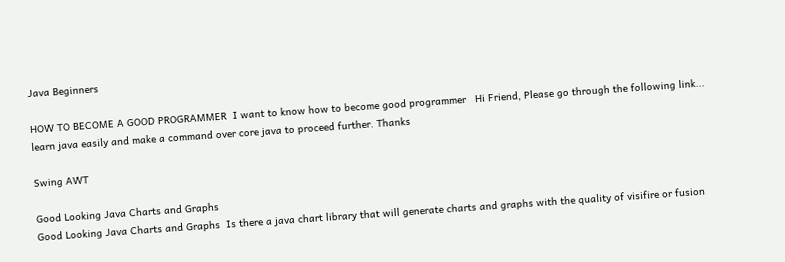Java Beginners

HOW TO BECOME A GOOD PROGRAMMER  I want to know how to become good programmer   Hi Friend, Please go through the following link... learn java easily and make a command over core java to proceed further. Thanks

Swing AWT

Good Looking Java Charts and Graphs
Good Looking Java Charts and Graphs  Is there a java chart library that will generate charts and graphs with the quality of visifire or fusion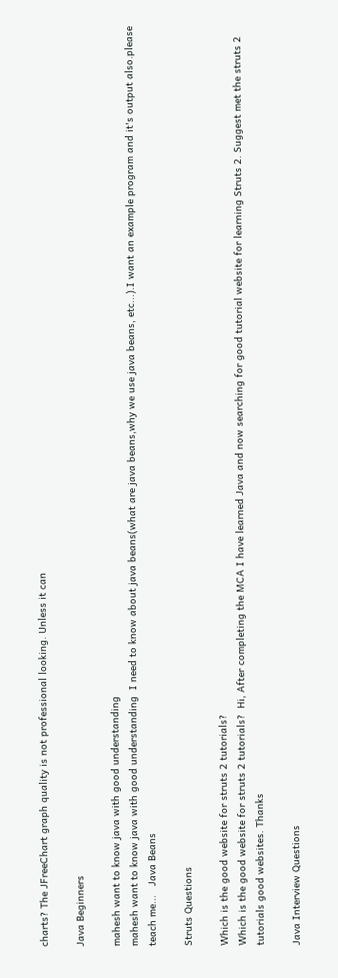charts? The JFreeChart graph quality is not professional looking. Unless it can

Java Beginners

mahesh want to know java with good understanding
mahesh want to know java with good understanding  I need to know about java beans(what are java beans,why we use java beans, etc...).I want an example program and it's output also.please teach me...   Java Beans

Struts Questions

Which is the good website for struts 2 tutorials?
Which is the good website for struts 2 tutorials?  Hi, After completing the MCA I have learned Java and now searching for good tutorial website for learning Struts 2. Suggest met the struts 2 tutorials good websites. Thanks

Java Interview Questions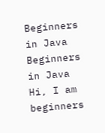Beginners in Java
Beginners in Java  Hi, I am beginners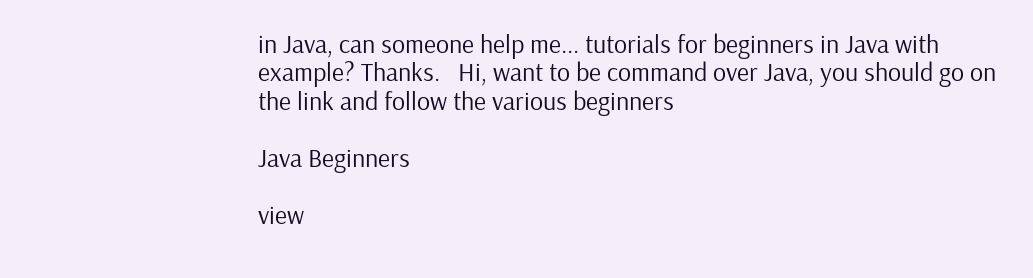in Java, can someone help me... tutorials for beginners in Java with example? Thanks.   Hi, want to be command over Java, you should go on the link and follow the various beginners

Java Beginners

view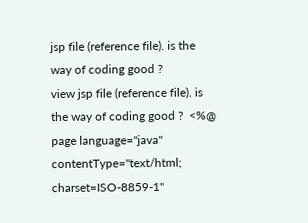jsp file (reference file). is the way of coding good ?
view jsp file (reference file). is the way of coding good ?  <%@ page language="java" contentType="text/html; charset=ISO-8859-1"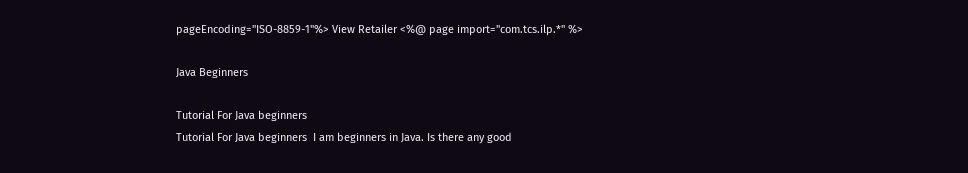pageEncoding="ISO-8859-1"%> View Retailer <%@ page import="com.tcs.ilp.*" %>

Java Beginners

Tutorial For Java beginners
Tutorial For Java beginners  I am beginners in Java. Is there any good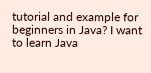tutorial and example for beginners in Java? I want to learn Java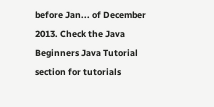before Jan... of December 2013. Check the Java Beginners Java Tutorial section for tutorials